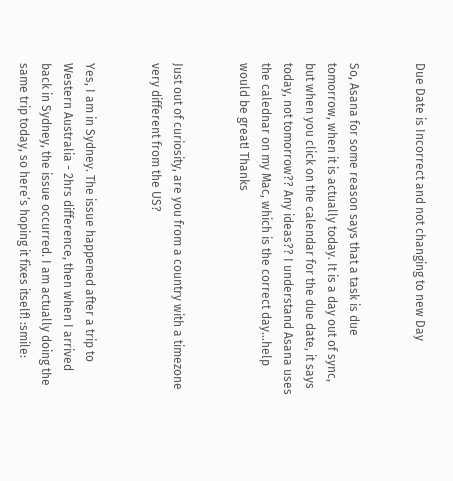Due Date is Incorrect and not changing to new Day


So, Asana for some reason says that a task is due tomorrow, when it is actually today. It is a day out of sync, but when you click on the calendar for the due date, it says today, not tomorrow?? Any ideas?? I understand Asana uses the calednar on my Mac, which is the correct day…help would be great! Thanks


Just out of curiosity, are you from a country with a timezone very different from the US?


Yes, I am in Sydney. The issue happened after a trip to Western Australia - 2hrs difference, then when I arrived back in Sydney, the issue occurred. I am actually doing the same trip today, so here’s hoping it fixes itself! :smile: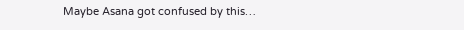Maybe Asana got confused by this…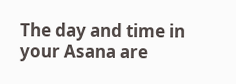The day and time in your Asana are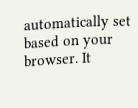automatically set based on your browser. It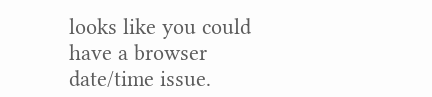looks like you could have a browser date/time issue.